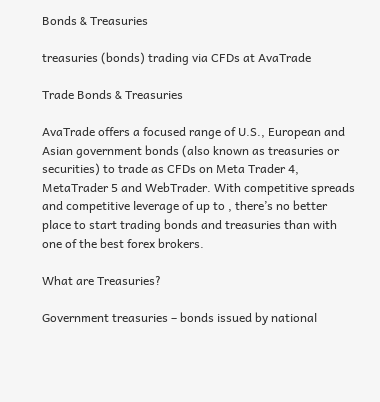Bonds & Treasuries

treasuries (bonds) trading via CFDs at AvaTrade

Trade Bonds & Treasuries

AvaTrade offers a focused range of U.S., European and Asian government bonds (also known as treasuries or securities) to trade as CFDs on Meta Trader 4, MetaTrader 5 and WebTrader. With competitive spreads and competitive leverage of up to , there’s no better place to start trading bonds and treasuries than with one of the best forex brokers.

What are Treasuries?

Government treasuries – bonds issued by national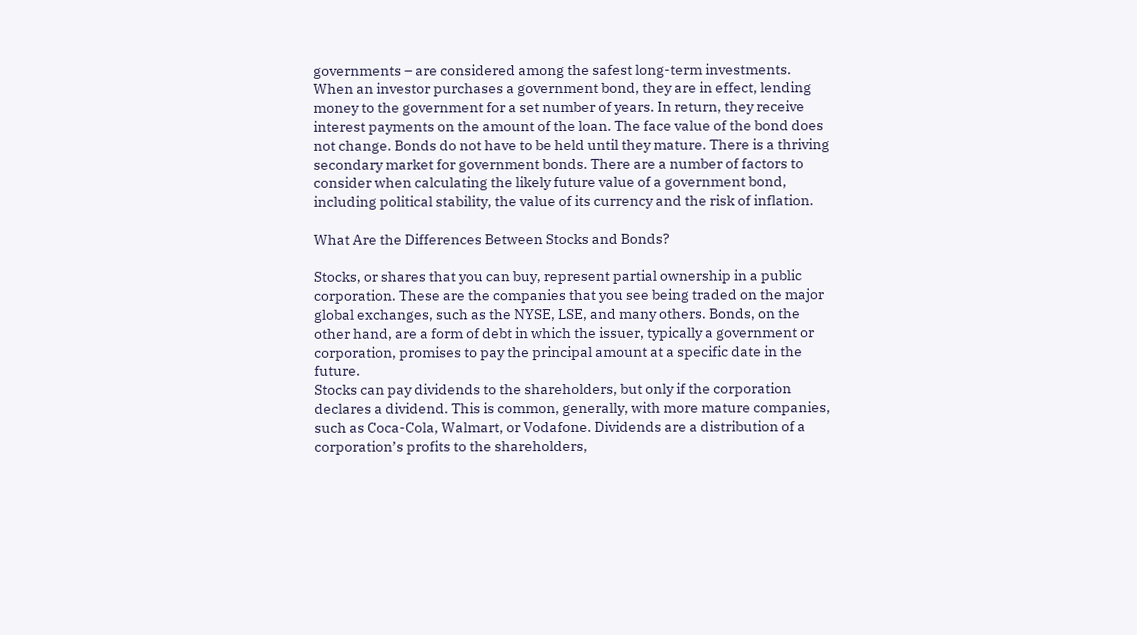governments – are considered among the safest long-term investments. When an investor purchases a government bond, they are in effect, lending money to the government for a set number of years. In return, they receive interest payments on the amount of the loan. The face value of the bond does not change. Bonds do not have to be held until they mature. There is a thriving secondary market for government bonds. There are a number of factors to consider when calculating the likely future value of a government bond, including political stability, the value of its currency and the risk of inflation.

What Are the Differences Between Stocks and Bonds?

Stocks, or shares that you can buy, represent partial ownership in a public corporation. These are the companies that you see being traded on the major global exchanges, such as the NYSE, LSE, and many others. Bonds, on the other hand, are a form of debt in which the issuer, typically a government or corporation, promises to pay the principal amount at a specific date in the future.
Stocks can pay dividends to the shareholders, but only if the corporation declares a dividend. This is common, generally, with more mature companies, such as Coca-Cola, Walmart, or Vodafone. Dividends are a distribution of a corporation’s profits to the shareholders,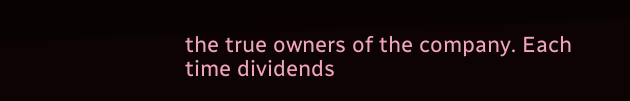the true owners of the company. Each time dividends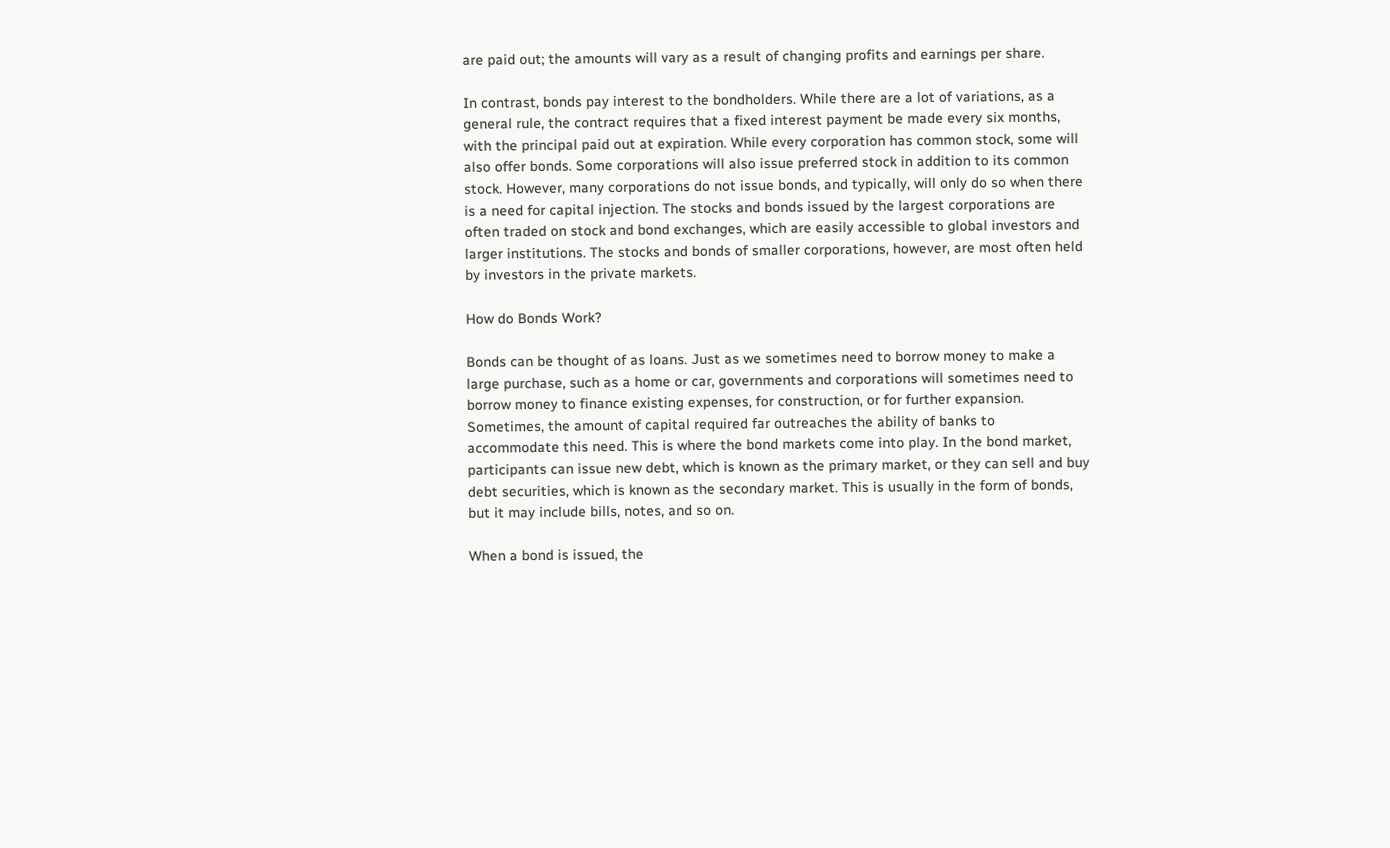are paid out; the amounts will vary as a result of changing profits and earnings per share.

In contrast, bonds pay interest to the bondholders. While there are a lot of variations, as a general rule, the contract requires that a fixed interest payment be made every six months, with the principal paid out at expiration. While every corporation has common stock, some will also offer bonds. Some corporations will also issue preferred stock in addition to its common stock. However, many corporations do not issue bonds, and typically, will only do so when there is a need for capital injection. The stocks and bonds issued by the largest corporations are often traded on stock and bond exchanges, which are easily accessible to global investors and larger institutions. The stocks and bonds of smaller corporations, however, are most often held by investors in the private markets.

How do Bonds Work?

Bonds can be thought of as loans. Just as we sometimes need to borrow money to make a large purchase, such as a home or car, governments and corporations will sometimes need to borrow money to finance existing expenses, for construction, or for further expansion. Sometimes, the amount of capital required far outreaches the ability of banks to accommodate this need. This is where the bond markets come into play. In the bond market, participants can issue new debt, which is known as the primary market, or they can sell and buy debt securities, which is known as the secondary market. This is usually in the form of bonds, but it may include bills, notes, and so on.

When a bond is issued, the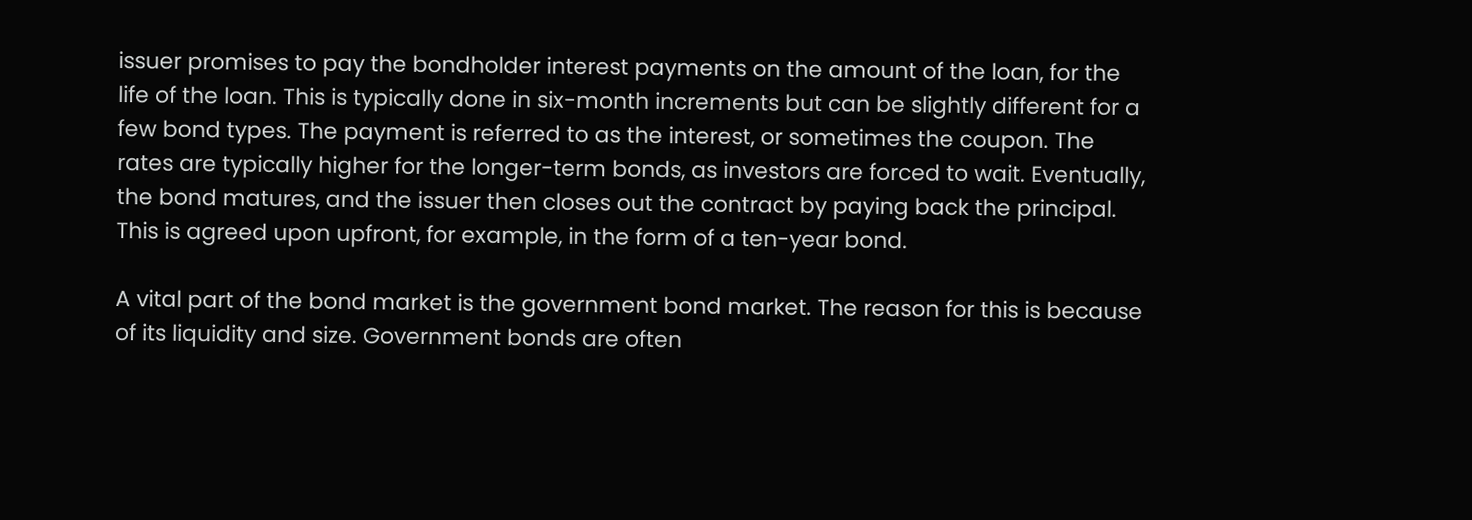issuer promises to pay the bondholder interest payments on the amount of the loan, for the life of the loan. This is typically done in six-month increments but can be slightly different for a few bond types. The payment is referred to as the interest, or sometimes the coupon. The rates are typically higher for the longer-term bonds, as investors are forced to wait. Eventually, the bond matures, and the issuer then closes out the contract by paying back the principal. This is agreed upon upfront, for example, in the form of a ten-year bond.

A vital part of the bond market is the government bond market. The reason for this is because of its liquidity and size. Government bonds are often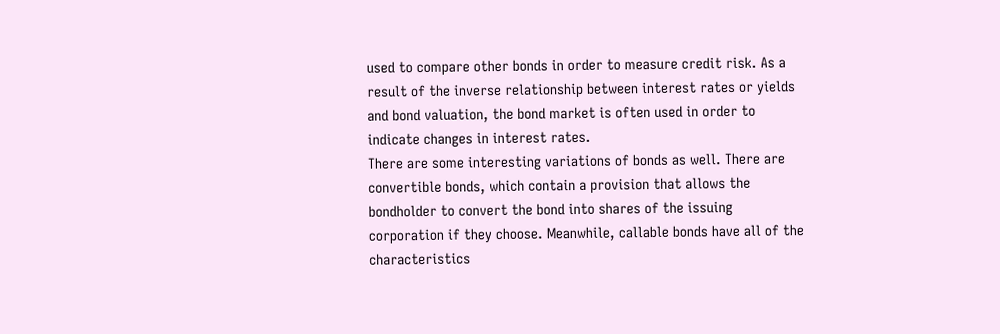used to compare other bonds in order to measure credit risk. As a result of the inverse relationship between interest rates or yields and bond valuation, the bond market is often used in order to indicate changes in interest rates.
There are some interesting variations of bonds as well. There are convertible bonds, which contain a provision that allows the bondholder to convert the bond into shares of the issuing corporation if they choose. Meanwhile, callable bonds have all of the characteristics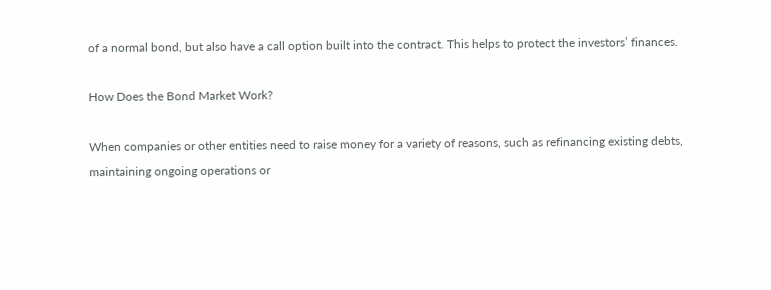of a normal bond, but also have a call option built into the contract. This helps to protect the investors’ finances.

How Does the Bond Market Work?

When companies or other entities need to raise money for a variety of reasons, such as refinancing existing debts, maintaining ongoing operations or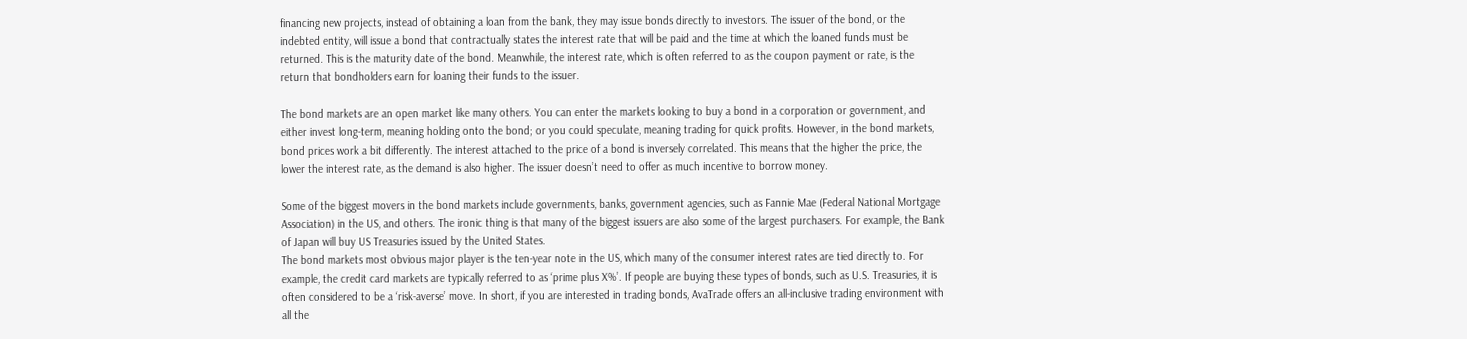financing new projects, instead of obtaining a loan from the bank, they may issue bonds directly to investors. The issuer of the bond, or the indebted entity, will issue a bond that contractually states the interest rate that will be paid and the time at which the loaned funds must be returned. This is the maturity date of the bond. Meanwhile, the interest rate, which is often referred to as the coupon payment or rate, is the return that bondholders earn for loaning their funds to the issuer.

The bond markets are an open market like many others. You can enter the markets looking to buy a bond in a corporation or government, and either invest long-term, meaning holding onto the bond; or you could speculate, meaning trading for quick profits. However, in the bond markets, bond prices work a bit differently. The interest attached to the price of a bond is inversely correlated. This means that the higher the price, the lower the interest rate, as the demand is also higher. The issuer doesn’t need to offer as much incentive to borrow money.

Some of the biggest movers in the bond markets include governments, banks, government agencies, such as Fannie Mae (Federal National Mortgage Association) in the US, and others. The ironic thing is that many of the biggest issuers are also some of the largest purchasers. For example, the Bank of Japan will buy US Treasuries issued by the United States.
The bond markets most obvious major player is the ten-year note in the US, which many of the consumer interest rates are tied directly to. For example, the credit card markets are typically referred to as ‘prime plus X%’. If people are buying these types of bonds, such as U.S. Treasuries, it is often considered to be a ‘risk-averse’ move. In short, if you are interested in trading bonds, AvaTrade offers an all-inclusive trading environment with all the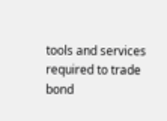tools and services required to trade bond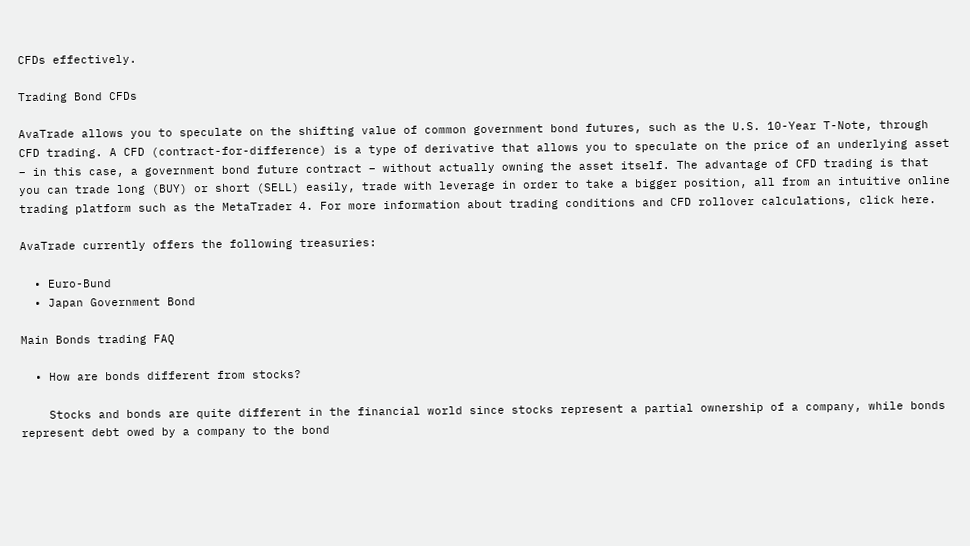CFDs effectively.

Trading Bond CFDs

AvaTrade allows you to speculate on the shifting value of common government bond futures, such as the U.S. 10-Year T-Note, through CFD trading. A CFD (contract-for-difference) is a type of derivative that allows you to speculate on the price of an underlying asset – in this case, a government bond future contract – without actually owning the asset itself. The advantage of CFD trading is that you can trade long (BUY) or short (SELL) easily, trade with leverage in order to take a bigger position, all from an intuitive online trading platform such as the MetaTrader 4. For more information about trading conditions and CFD rollover calculations, click here.

AvaTrade currently offers the following treasuries:

  • Euro-Bund
  • Japan Government Bond

Main Bonds trading FAQ

  • How are bonds different from stocks?

    Stocks and bonds are quite different in the financial world since stocks represent a partial ownership of a company, while bonds represent debt owed by a company to the bond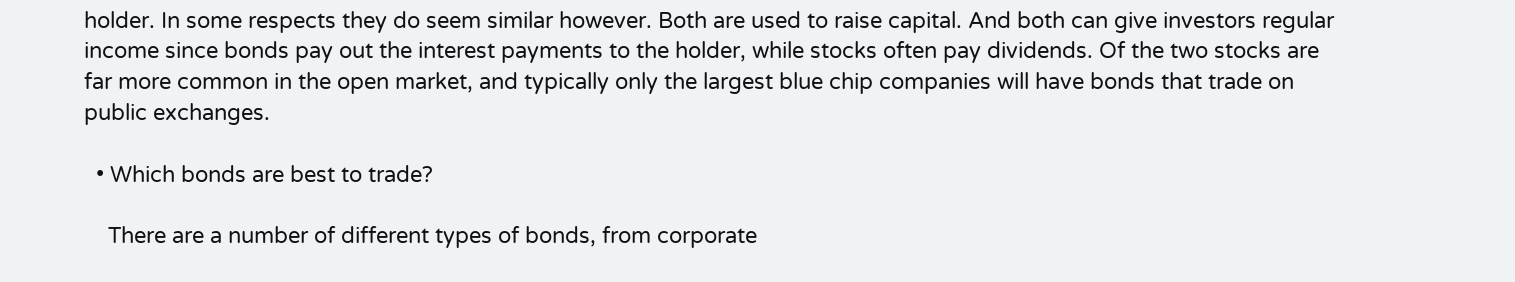holder. In some respects they do seem similar however. Both are used to raise capital. And both can give investors regular income since bonds pay out the interest payments to the holder, while stocks often pay dividends. Of the two stocks are far more common in the open market, and typically only the largest blue chip companies will have bonds that trade on public exchanges.

  • Which bonds are best to trade?

    There are a number of different types of bonds, from corporate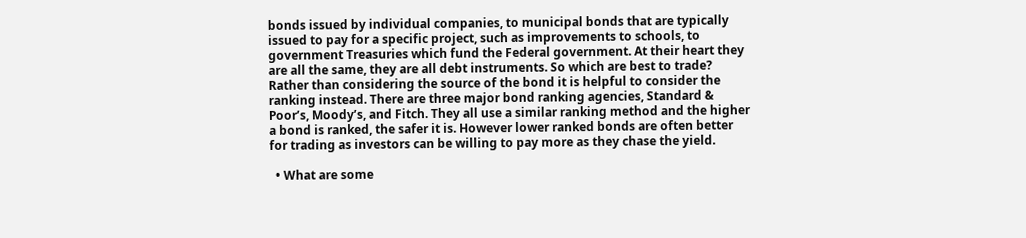bonds issued by individual companies, to municipal bonds that are typically issued to pay for a specific project, such as improvements to schools, to government Treasuries which fund the Federal government. At their heart they are all the same, they are all debt instruments. So which are best to trade? Rather than considering the source of the bond it is helpful to consider the ranking instead. There are three major bond ranking agencies, Standard & Poor’s, Moody’s, and Fitch. They all use a similar ranking method and the higher a bond is ranked, the safer it is. However lower ranked bonds are often better for trading as investors can be willing to pay more as they chase the yield.

  • What are some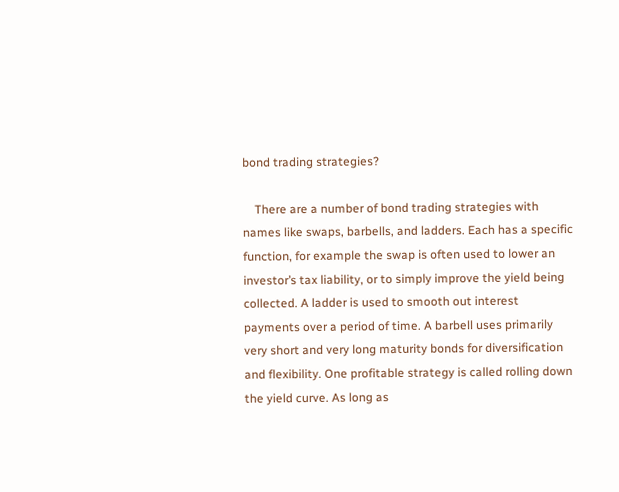bond trading strategies?

    There are a number of bond trading strategies with names like swaps, barbells, and ladders. Each has a specific function, for example the swap is often used to lower an investor’s tax liability, or to simply improve the yield being collected. A ladder is used to smooth out interest payments over a period of time. A barbell uses primarily very short and very long maturity bonds for diversification and flexibility. One profitable strategy is called rolling down the yield curve. As long as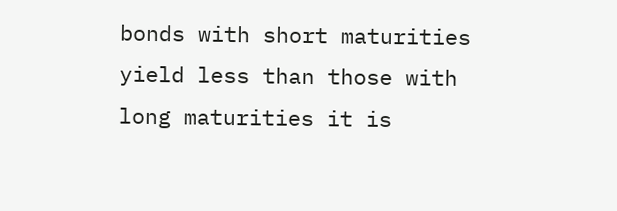bonds with short maturities yield less than those with long maturities it is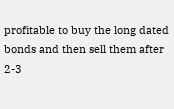profitable to buy the long dated bonds and then sell them after 2-3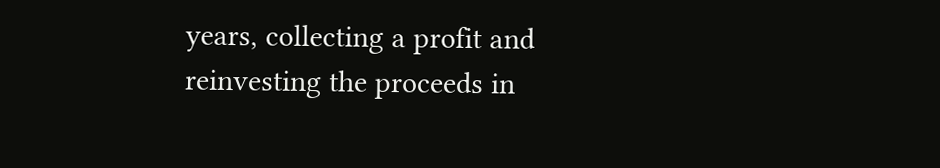years, collecting a profit and reinvesting the proceeds in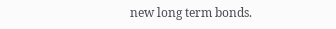new long term bonds.